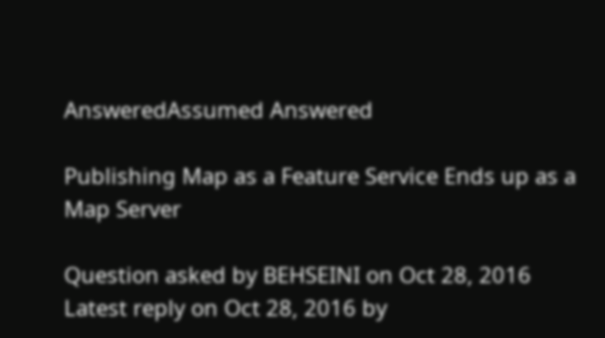AnsweredAssumed Answered

Publishing Map as a Feature Service Ends up as a Map Server

Question asked by BEHSEINI on Oct 28, 2016
Latest reply on Oct 28, 2016 by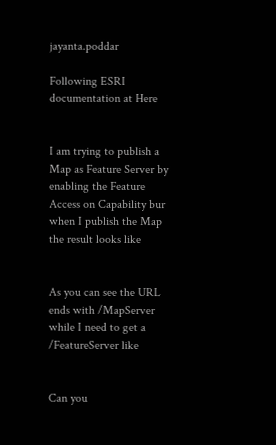jayanta.poddar

Following ESRI documentation at Here


I am trying to publish a Map as Feature Server by enabling the Feature Access on Capability bur when I publish the Map the result looks like


As you can see the URL ends with /MapServer while I need to get a /FeatureServer like


Can you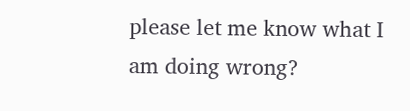please let me know what I am doing wrong?